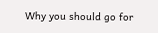Why you should go for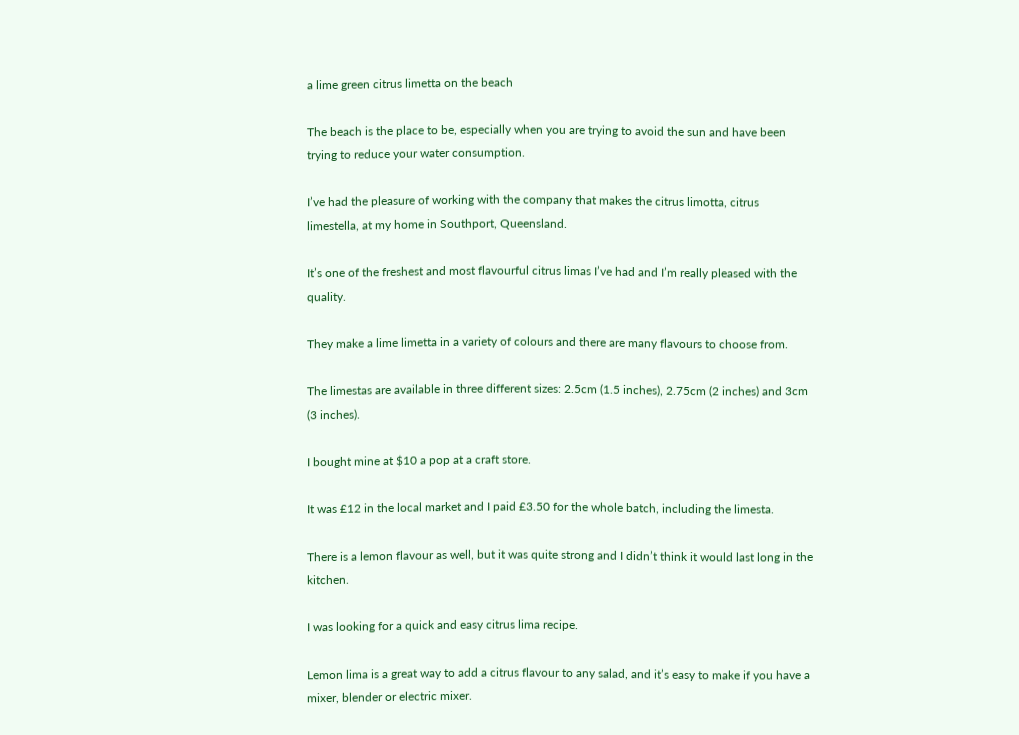a lime green citrus limetta on the beach

The beach is the place to be, especially when you are trying to avoid the sun and have been trying to reduce your water consumption.

I’ve had the pleasure of working with the company that makes the citrus limotta, citrus limestella, at my home in Southport, Queensland.

It’s one of the freshest and most flavourful citrus limas I’ve had and I’m really pleased with the quality.

They make a lime limetta in a variety of colours and there are many flavours to choose from.

The limestas are available in three different sizes: 2.5cm (1.5 inches), 2.75cm (2 inches) and 3cm (3 inches).

I bought mine at $10 a pop at a craft store.

It was £12 in the local market and I paid £3.50 for the whole batch, including the limesta.

There is a lemon flavour as well, but it was quite strong and I didn’t think it would last long in the kitchen.

I was looking for a quick and easy citrus lima recipe.

Lemon lima is a great way to add a citrus flavour to any salad, and it’s easy to make if you have a mixer, blender or electric mixer.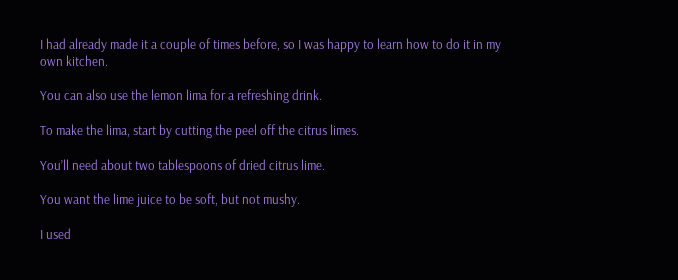I had already made it a couple of times before, so I was happy to learn how to do it in my own kitchen.

You can also use the lemon lima for a refreshing drink.

To make the lima, start by cutting the peel off the citrus limes.

You’ll need about two tablespoons of dried citrus lime.

You want the lime juice to be soft, but not mushy.

I used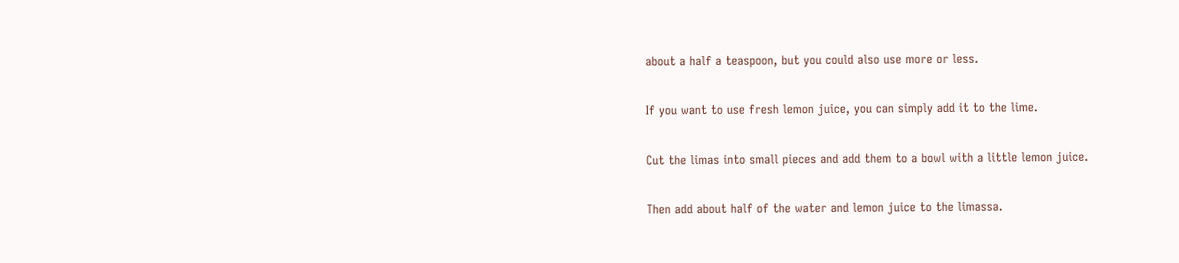about a half a teaspoon, but you could also use more or less.

If you want to use fresh lemon juice, you can simply add it to the lime.

Cut the limas into small pieces and add them to a bowl with a little lemon juice.

Then add about half of the water and lemon juice to the limassa.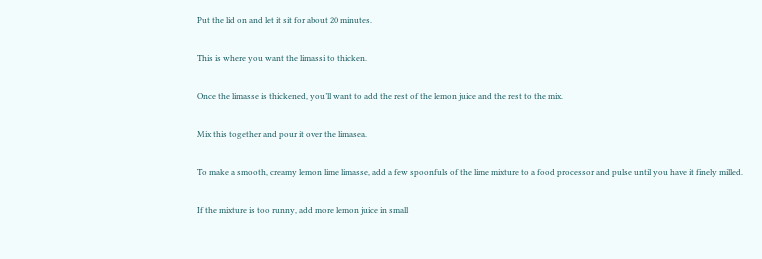Put the lid on and let it sit for about 20 minutes.

This is where you want the limassi to thicken.

Once the limasse is thickened, you’ll want to add the rest of the lemon juice and the rest to the mix.

Mix this together and pour it over the limasea.

To make a smooth, creamy lemon lime limasse, add a few spoonfuls of the lime mixture to a food processor and pulse until you have it finely milled.

If the mixture is too runny, add more lemon juice in small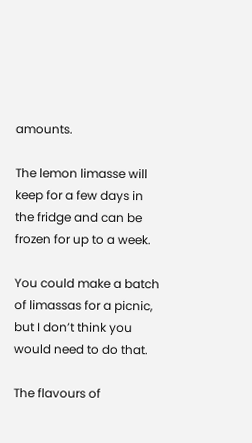amounts.

The lemon limasse will keep for a few days in the fridge and can be frozen for up to a week.

You could make a batch of limassas for a picnic, but I don’t think you would need to do that.

The flavours of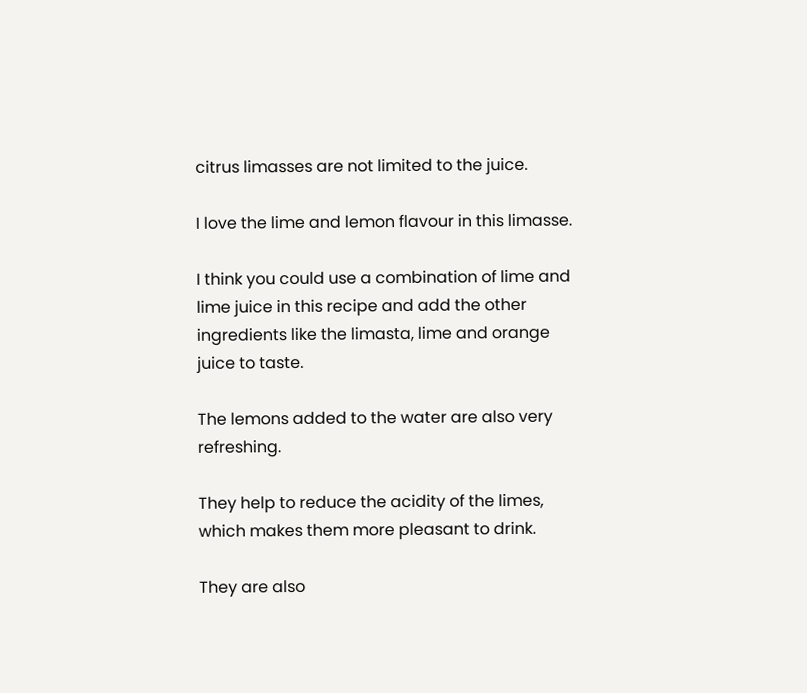citrus limasses are not limited to the juice.

I love the lime and lemon flavour in this limasse.

I think you could use a combination of lime and lime juice in this recipe and add the other ingredients like the limasta, lime and orange juice to taste.

The lemons added to the water are also very refreshing.

They help to reduce the acidity of the limes, which makes them more pleasant to drink.

They are also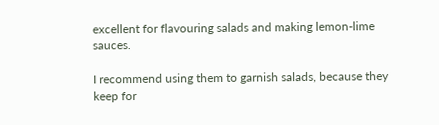excellent for flavouring salads and making lemon-lime sauces.

I recommend using them to garnish salads, because they keep for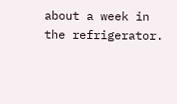about a week in the refrigerator.